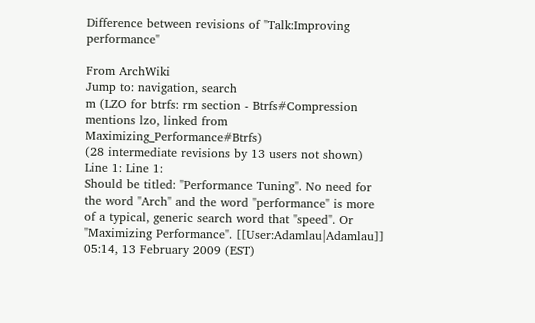Difference between revisions of "Talk:Improving performance"

From ArchWiki
Jump to: navigation, search
m (LZO for btrfs: rm section - Btrfs#Compression mentions lzo, linked from Maximizing_Performance#Btrfs)
(28 intermediate revisions by 13 users not shown)
Line 1: Line 1:
Should be titled: "Performance Tuning". No need for the word "Arch" and the word "performance" is more of a typical, generic search word that "speed". Or "Maximizing Performance". [[User:Adamlau|Adamlau]] 05:14, 13 February 2009 (EST)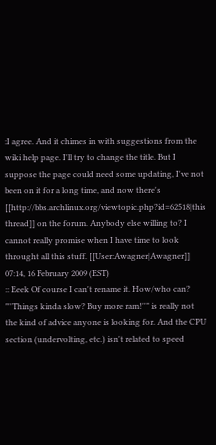:I agree. And it chimes in with suggestions from the wiki help page. I'll try to change the title. But I suppose the page could need some updating, I've not been on it for a long time, and now there's [[http://bbs.archlinux.org/viewtopic.php?id=62518|this thread]] on the forum. Anybody else willing to? I cannot really promise when I have time to look throught all this stuff. [[User:Awagner|Awagner]] 07:14, 16 February 2009 (EST)
:: Eeek Of course I can't rename it. How/who can?
"''Things kinda slow? Buy more ram!''" is really not the kind of advice anyone is looking for. And the CPU section (undervolting, etc.) isn't related to speed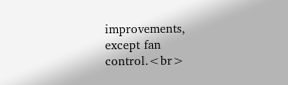improvements, except fan control.<br>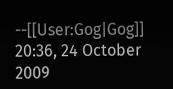--[[User:Gog|Gog]] 20:36, 24 October 2009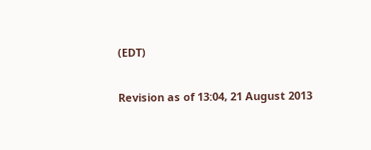(EDT)

Revision as of 13:04, 21 August 2013